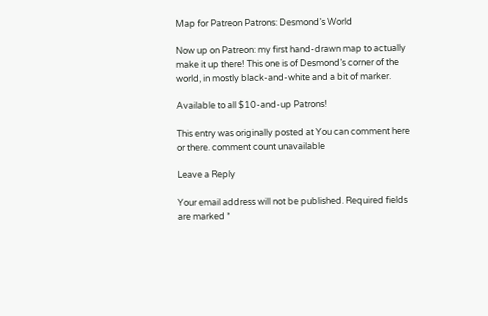Map for Patreon Patrons: Desmond’s World

Now up on Patreon: my first hand-drawn map to actually make it up there! This one is of Desmond’s corner of the world, in mostly black-and-white and a bit of marker.

Available to all $10-and-up Patrons!

This entry was originally posted at You can comment here or there. comment count unavailable

Leave a Reply

Your email address will not be published. Required fields are marked *